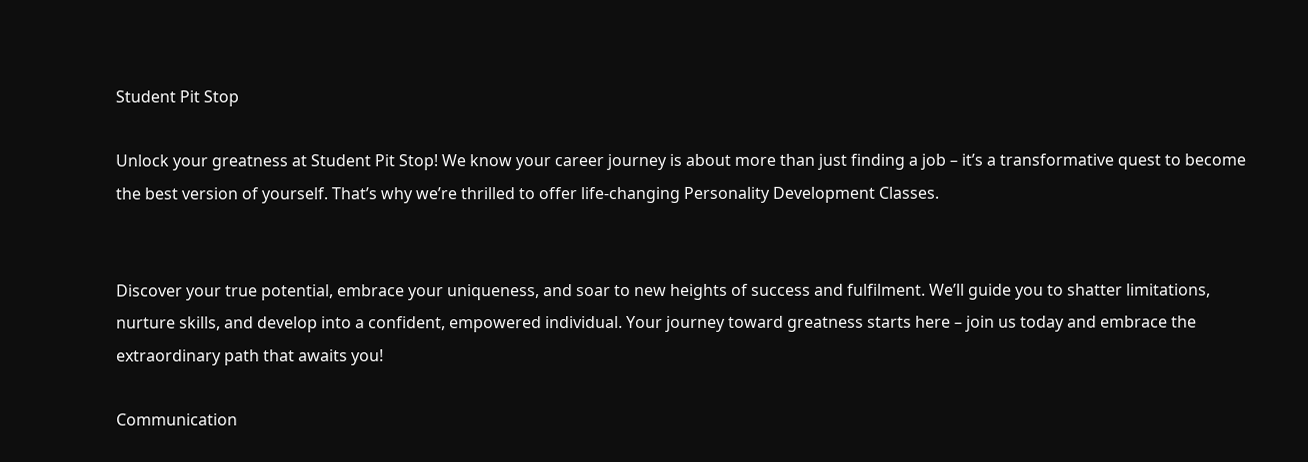Student Pit Stop

Unlock your greatness at Student Pit Stop! We know your career journey is about more than just finding a job – it’s a transformative quest to become the best version of yourself. That’s why we’re thrilled to offer life-changing Personality Development Classes.


Discover your true potential, embrace your uniqueness, and soar to new heights of success and fulfilment. We’ll guide you to shatter limitations, nurture skills, and develop into a confident, empowered individual. Your journey toward greatness starts here – join us today and embrace the extraordinary path that awaits you!

Communication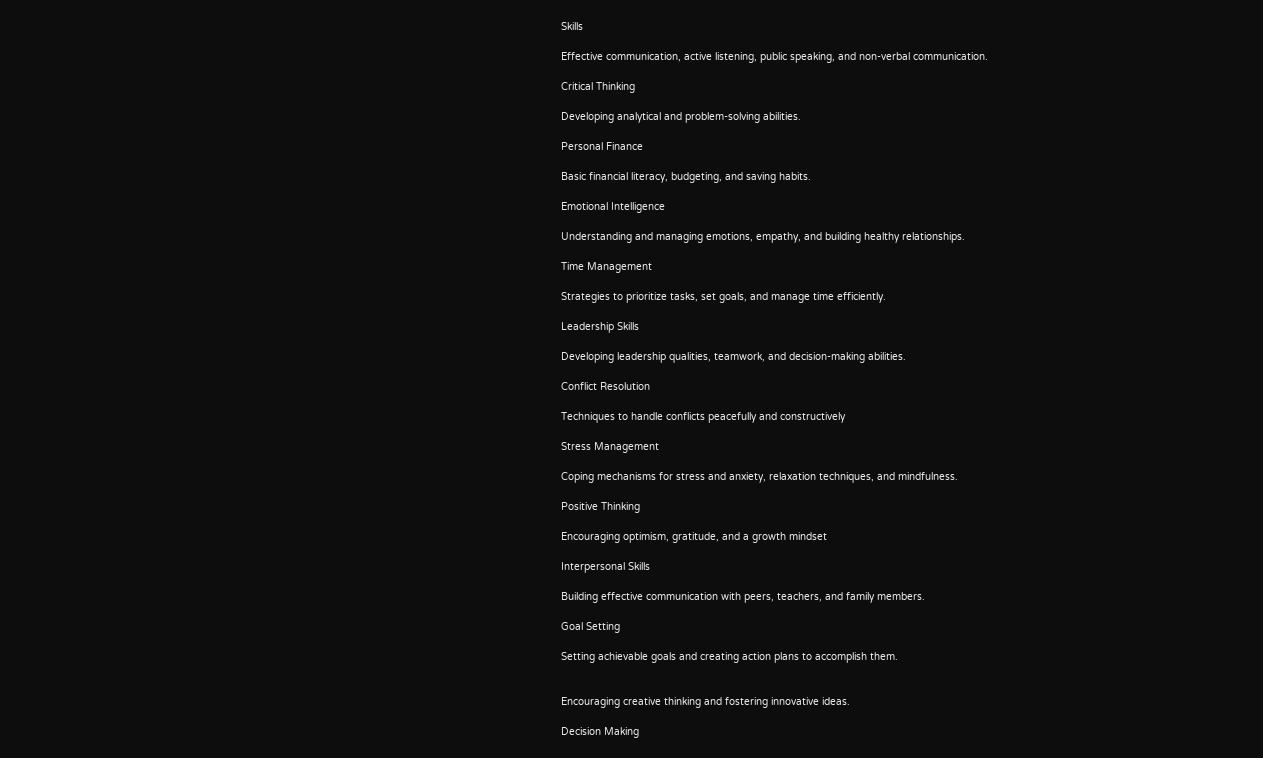Skills

Effective communication, active listening, public speaking, and non-verbal communication.

Critical Thinking

Developing analytical and problem-solving abilities.

Personal Finance

Basic financial literacy, budgeting, and saving habits.

Emotional Intelligence

Understanding and managing emotions, empathy, and building healthy relationships.

Time Management

Strategies to prioritize tasks, set goals, and manage time efficiently.

Leadership Skills

Developing leadership qualities, teamwork, and decision-making abilities.

Conflict Resolution

Techniques to handle conflicts peacefully and constructively

Stress Management

Coping mechanisms for stress and anxiety, relaxation techniques, and mindfulness.

Positive Thinking

Encouraging optimism, gratitude, and a growth mindset

Interpersonal Skills

Building effective communication with peers, teachers, and family members.

Goal Setting

Setting achievable goals and creating action plans to accomplish them.


Encouraging creative thinking and fostering innovative ideas.

Decision Making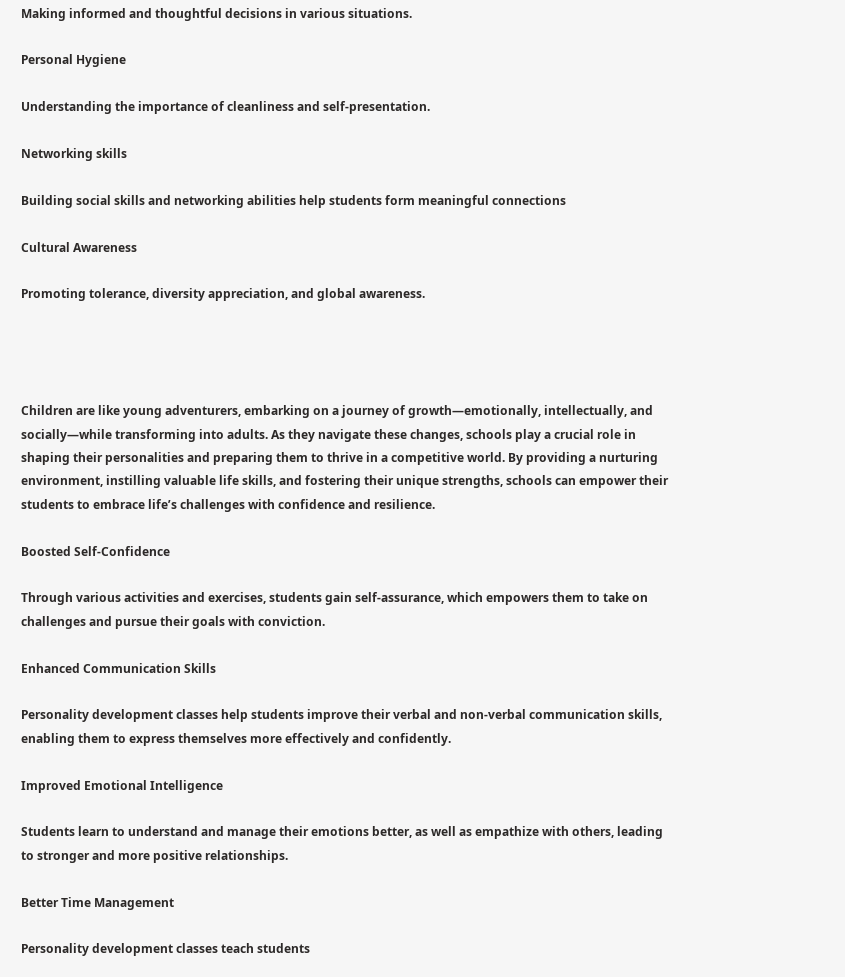Making informed and thoughtful decisions in various situations.

Personal Hygiene

Understanding the importance of cleanliness and self-presentation.

Networking skills

Building social skills and networking abilities help students form meaningful connections

Cultural Awareness

Promoting tolerance, diversity appreciation, and global awareness.




Children are like young adventurers, embarking on a journey of growth—emotionally, intellectually, and socially—while transforming into adults. As they navigate these changes, schools play a crucial role in shaping their personalities and preparing them to thrive in a competitive world. By providing a nurturing environment, instilling valuable life skills, and fostering their unique strengths, schools can empower their students to embrace life’s challenges with confidence and resilience.

Boosted Self-Confidence

Through various activities and exercises, students gain self-assurance, which empowers them to take on challenges and pursue their goals with conviction.

Enhanced Communication Skills

Personality development classes help students improve their verbal and non-verbal communication skills, enabling them to express themselves more effectively and confidently.

Improved Emotional Intelligence

Students learn to understand and manage their emotions better, as well as empathize with others, leading to stronger and more positive relationships.

Better Time Management

Personality development classes teach students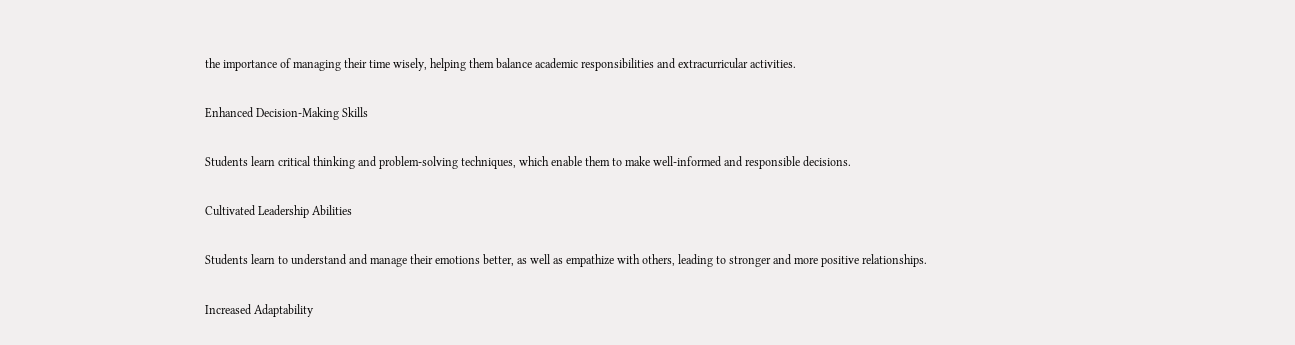the importance of managing their time wisely, helping them balance academic responsibilities and extracurricular activities.

Enhanced Decision-Making Skills

Students learn critical thinking and problem-solving techniques, which enable them to make well-informed and responsible decisions.

Cultivated Leadership Abilities

Students learn to understand and manage their emotions better, as well as empathize with others, leading to stronger and more positive relationships.

Increased Adaptability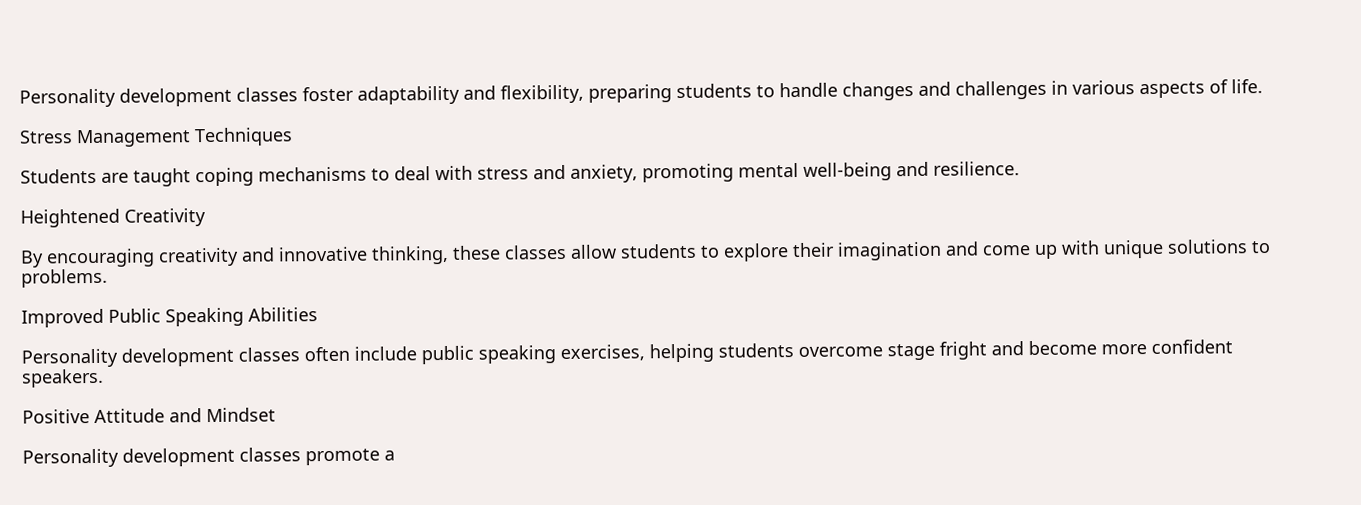Personality development classes foster adaptability and flexibility, preparing students to handle changes and challenges in various aspects of life.

Stress Management Techniques

Students are taught coping mechanisms to deal with stress and anxiety, promoting mental well-being and resilience.

Heightened Creativity

By encouraging creativity and innovative thinking, these classes allow students to explore their imagination and come up with unique solutions to problems.

Improved Public Speaking Abilities

Personality development classes often include public speaking exercises, helping students overcome stage fright and become more confident speakers.

Positive Attitude and Mindset

Personality development classes promote a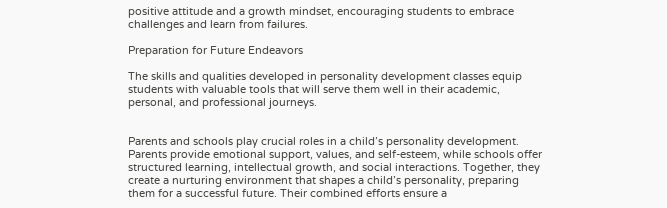positive attitude and a growth mindset, encouraging students to embrace challenges and learn from failures.

Preparation for Future Endeavors

The skills and qualities developed in personality development classes equip students with valuable tools that will serve them well in their academic, personal, and professional journeys.


Parents and schools play crucial roles in a child’s personality development. Parents provide emotional support, values, and self-esteem, while schools offer structured learning, intellectual growth, and social interactions. Together, they create a nurturing environment that shapes a child’s personality, preparing them for a successful future. Their combined efforts ensure a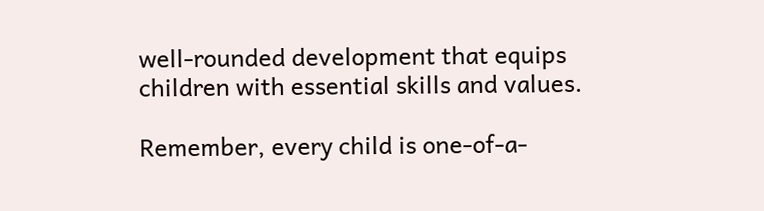well-rounded development that equips children with essential skills and values.

Remember, every child is one-of-a-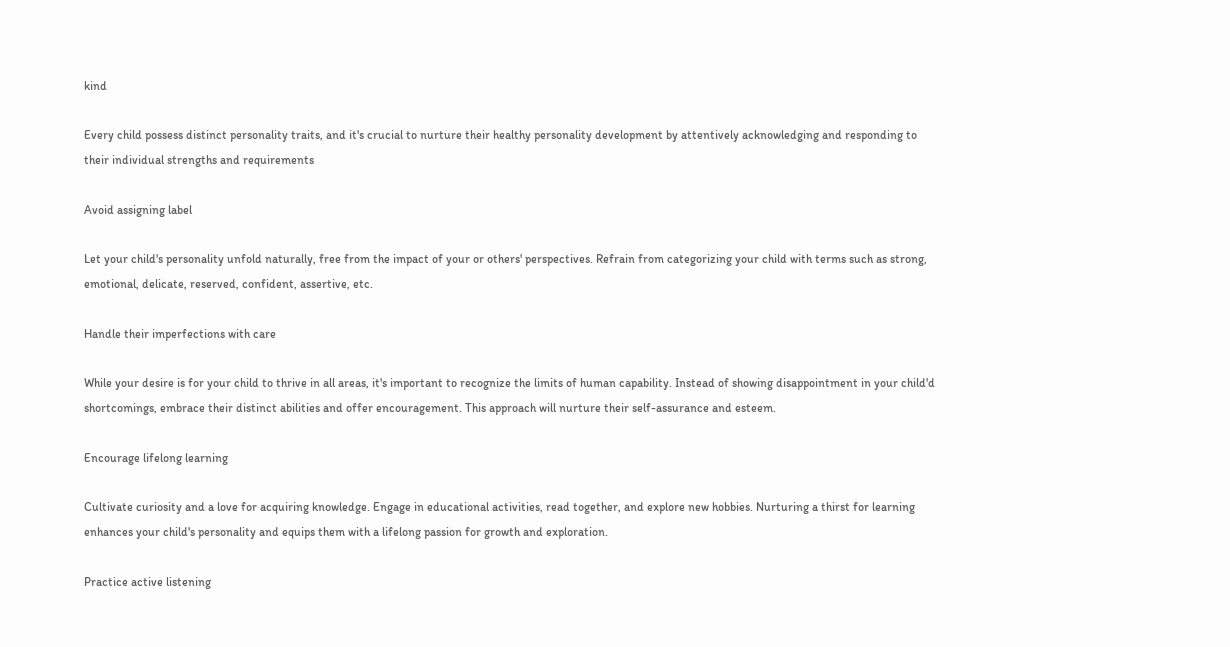kind

Every child possess distinct personality traits, and it's crucial to nurture their healthy personality development by attentively acknowledging and responding to their individual strengths and requirements

Avoid assigning label

Let your child's personality unfold naturally, free from the impact of your or others' perspectives. Refrain from categorizing your child with terms such as strong, emotional, delicate, reserved, confident, assertive, etc.

Handle their imperfections with care

While your desire is for your child to thrive in all areas, it's important to recognize the limits of human capability. Instead of showing disappointment in your child'd shortcomings, embrace their distinct abilities and offer encouragement. This approach will nurture their self-assurance and esteem.

Encourage lifelong learning

Cultivate curiosity and a love for acquiring knowledge. Engage in educational activities, read together, and explore new hobbies. Nurturing a thirst for learning enhances your child's personality and equips them with a lifelong passion for growth and exploration.

Practice active listening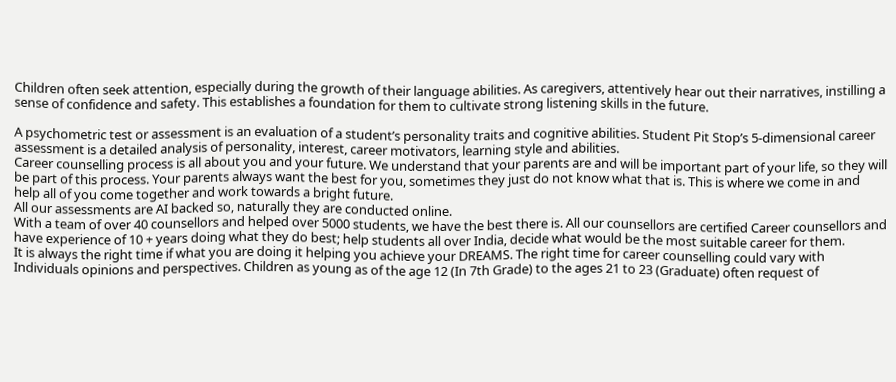Children often seek attention, especially during the growth of their language abilities. As caregivers, attentively hear out their narratives, instilling a sense of confidence and safety. This establishes a foundation for them to cultivate strong listening skills in the future.

A psychometric test or assessment is an evaluation of a student’s personality traits and cognitive abilities. Student Pit Stop’s 5-dimensional career assessment is a detailed analysis of personality, interest, career motivators, learning style and abilities.
Career counselling process is all about you and your future. We understand that your parents are and will be important part of your life, so they will be part of this process. Your parents always want the best for you, sometimes they just do not know what that is. This is where we come in and help all of you come together and work towards a bright future.
All our assessments are AI backed so, naturally they are conducted online.
With a team of over 40 counsellors and helped over 5000 students, we have the best there is. All our counsellors are certified Career counsellors and have experience of 10 + years doing what they do best; help students all over India, decide what would be the most suitable career for them.
It is always the right time if what you are doing it helping you achieve your DREAMS. The right time for career counselling could vary with Individuals opinions and perspectives. Children as young as of the age 12 (In 7th Grade) to the ages 21 to 23 (Graduate) often request of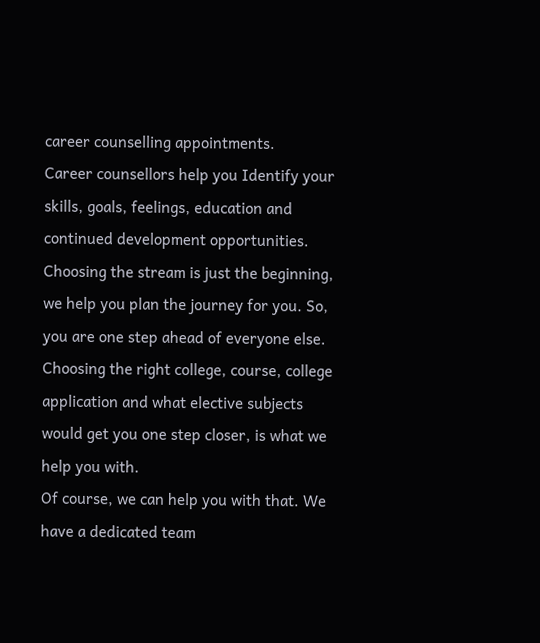career counselling appointments.
Career counsellors help you Identify your skills, goals, feelings, education and continued development opportunities. Choosing the stream is just the beginning, we help you plan the journey for you. So, you are one step ahead of everyone else. Choosing the right college, course, college application and what elective subjects would get you one step closer, is what we help you with.
Of course, we can help you with that. We have a dedicated team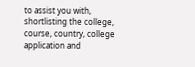to assist you with, shortlisting the college, course, country, college application and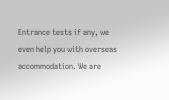Entrance tests if any, we even help you with overseas accommodation. We are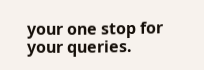your one stop for your queries.